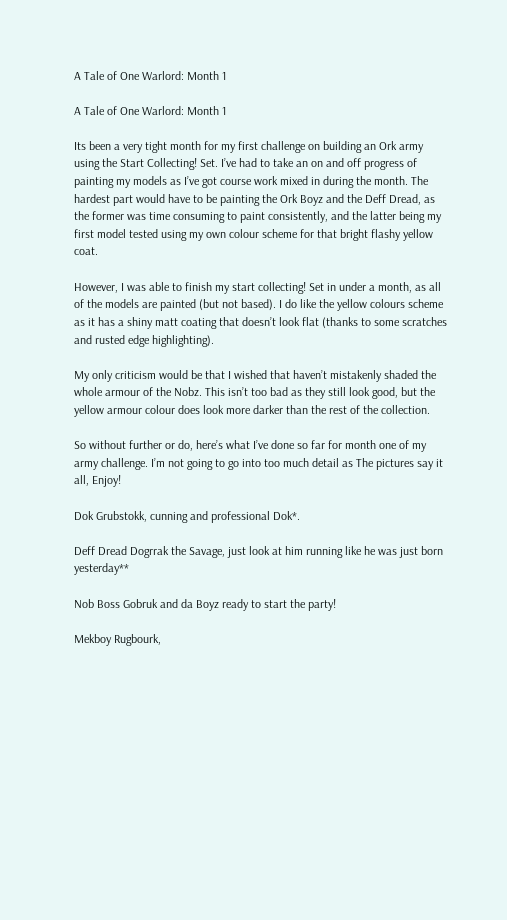A Tale of One Warlord: Month 1

A Tale of One Warlord: Month 1

Its been a very tight month for my first challenge on building an Ork army using the Start Collecting! Set. I’ve had to take an on and off progress of painting my models as I’ve got course work mixed in during the month. The hardest part would have to be painting the Ork Boyz and the Deff Dread, as the former was time consuming to paint consistently, and the latter being my first model tested using my own colour scheme for that bright flashy yellow coat.

However, I was able to finish my start collecting! Set in under a month, as all of the models are painted (but not based). I do like the yellow colours scheme as it has a shiny matt coating that doesn’t look flat (thanks to some scratches and rusted edge highlighting).

My only criticism would be that I wished that haven’t mistakenly shaded the whole armour of the Nobz. This isn’t too bad as they still look good, but the yellow armour colour does look more darker than the rest of the collection.

So without further or do, here’s what I’ve done so far for month one of my army challenge. I’m not going to go into too much detail as The pictures say it all, Enjoy!

Dok Grubstokk, cunning and professional Dok*.

Deff Dread Dogrrak the Savage, just look at him running like he was just born yesterday**

Nob Boss Gobruk and da Boyz ready to start the party!

Mekboy Rugbourk,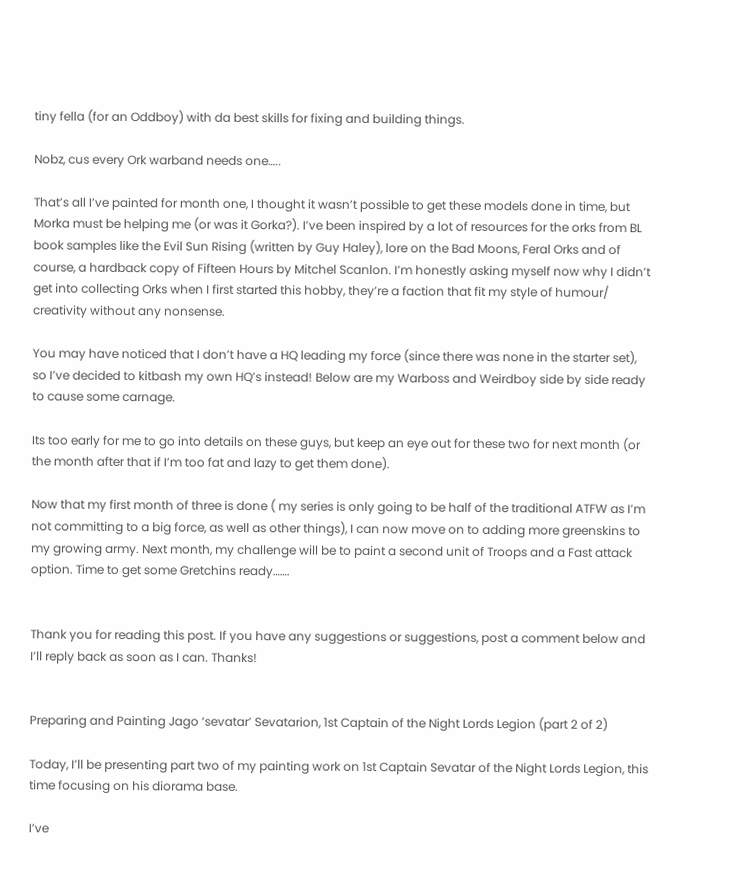tiny fella (for an Oddboy) with da best skills for fixing and building things.

Nobz, cus every Ork warband needs one…..

That’s all I’ve painted for month one, I thought it wasn’t possible to get these models done in time, but Morka must be helping me (or was it Gorka?). I’ve been inspired by a lot of resources for the orks from BL book samples like the Evil Sun Rising (written by Guy Haley), lore on the Bad Moons, Feral Orks and of course, a hardback copy of Fifteen Hours by Mitchel Scanlon. I’m honestly asking myself now why I didn’t get into collecting Orks when I first started this hobby, they’re a faction that fit my style of humour/ creativity without any nonsense.

You may have noticed that I don’t have a HQ leading my force (since there was none in the starter set), so I’ve decided to kitbash my own HQ’s instead! Below are my Warboss and Weirdboy side by side ready to cause some carnage.

Its too early for me to go into details on these guys, but keep an eye out for these two for next month (or the month after that if I’m too fat and lazy to get them done).

Now that my first month of three is done ( my series is only going to be half of the traditional ATFW as I’m not committing to a big force, as well as other things), I can now move on to adding more greenskins to my growing army. Next month, my challenge will be to paint a second unit of Troops and a Fast attack option. Time to get some Gretchins ready…….


Thank you for reading this post. If you have any suggestions or suggestions, post a comment below and I’ll reply back as soon as I can. Thanks!


Preparing and Painting Jago ‘sevatar’ Sevatarion, 1st Captain of the Night Lords Legion (part 2 of 2)

Today, I’ll be presenting part two of my painting work on 1st Captain Sevatar of the Night Lords Legion, this time focusing on his diorama base.

I’ve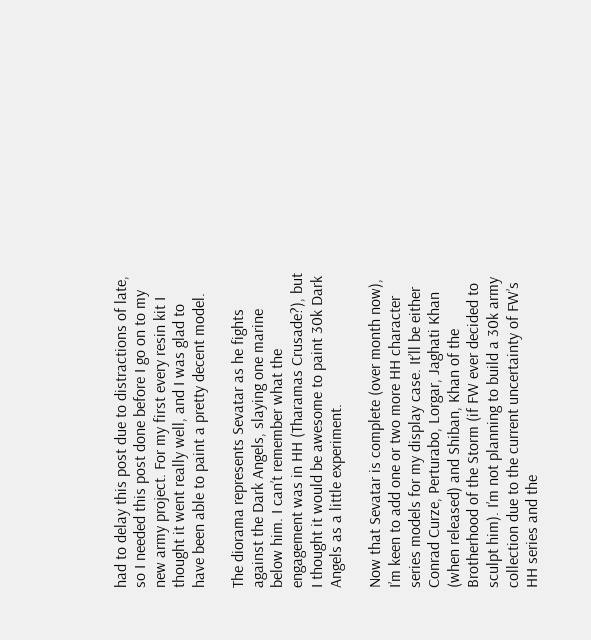had to delay this post due to distractions of late, so I needed this post done before I go on to my new army project. For my first every resin kit I thought it went really well, and I was glad to have been able to paint a pretty decent model.

The diorama represents Sevatar as he fights against the Dark Angels, slaying one marine below him. I can’t remember what the engagement was in HH (Tharamas Crusade?), but I thought it would be awesome to paint 30k Dark Angels as a little experiment.

Now that Sevatar is complete (over month now), I’m keen to add one or two more HH character series models for my display case. It’ll be either Conrad Curze, Perturabo, Lorgar, Jaghati Khan (when released) and Shiban, Khan of the Brotherhood of the Storm (if FW ever decided to sculpt him). I’m not planning to build a 30k army collection due to the current uncertainty of FW’s HH series and the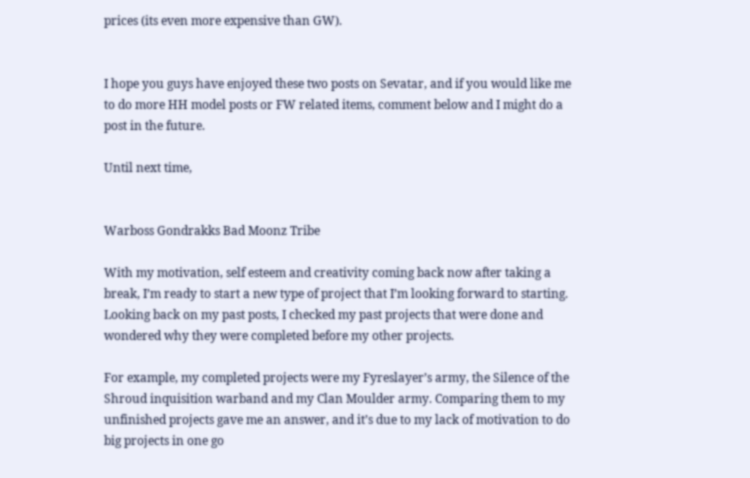prices (its even more expensive than GW).


I hope you guys have enjoyed these two posts on Sevatar, and if you would like me to do more HH model posts or FW related items, comment below and I might do a post in the future.

Until next time,


Warboss Gondrakks Bad Moonz Tribe

With my motivation, self esteem and creativity coming back now after taking a break, I’m ready to start a new type of project that I’m looking forward to starting. Looking back on my past posts, I checked my past projects that were done and wondered why they were completed before my other projects.

For example, my completed projects were my Fyreslayer’s army, the Silence of the Shroud inquisition warband and my Clan Moulder army. Comparing them to my unfinished projects gave me an answer, and it’s due to my lack of motivation to do big projects in one go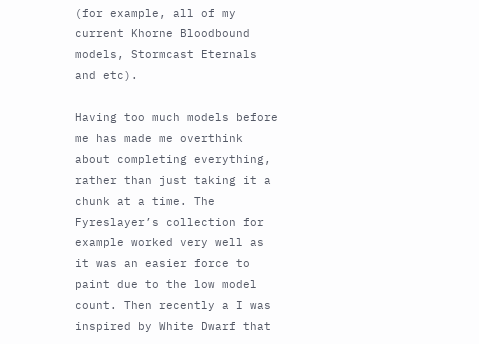(for example, all of my current Khorne Bloodbound models, Stormcast Eternals and etc).

Having too much models before me has made me overthink about completing everything, rather than just taking it a chunk at a time. The Fyreslayer’s collection for example worked very well as it was an easier force to paint due to the low model count. Then recently a I was inspired by White Dwarf that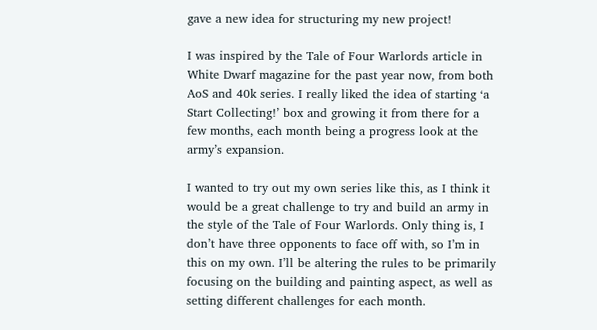gave a new idea for structuring my new project!

I was inspired by the Tale of Four Warlords article in White Dwarf magazine for the past year now, from both AoS and 40k series. I really liked the idea of starting ‘a Start Collecting!’ box and growing it from there for a few months, each month being a progress look at the army’s expansion.

I wanted to try out my own series like this, as I think it would be a great challenge to try and build an army in the style of the Tale of Four Warlords. Only thing is, I don’t have three opponents to face off with, so I’m in this on my own. I’ll be altering the rules to be primarily focusing on the building and painting aspect, as well as setting different challenges for each month.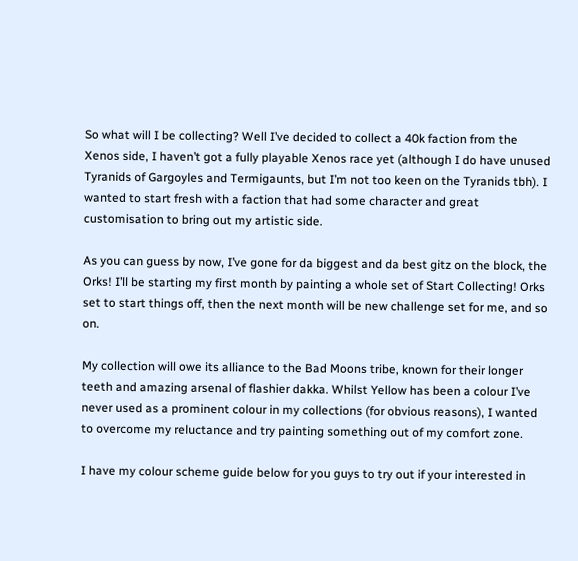So what will I be collecting? Well I’ve decided to collect a 40k faction from the Xenos side, I haven’t got a fully playable Xenos race yet (although I do have unused Tyranids of Gargoyles and Termigaunts, but I’m not too keen on the Tyranids tbh). I wanted to start fresh with a faction that had some character and great customisation to bring out my artistic side.

As you can guess by now, I’ve gone for da biggest and da best gitz on the block, the Orks! I’ll be starting my first month by painting a whole set of Start Collecting! Orks set to start things off, then the next month will be new challenge set for me, and so on.

My collection will owe its alliance to the Bad Moons tribe, known for their longer teeth and amazing arsenal of flashier dakka. Whilst Yellow has been a colour I’ve never used as a prominent colour in my collections (for obvious reasons), I wanted to overcome my reluctance and try painting something out of my comfort zone.

I have my colour scheme guide below for you guys to try out if your interested in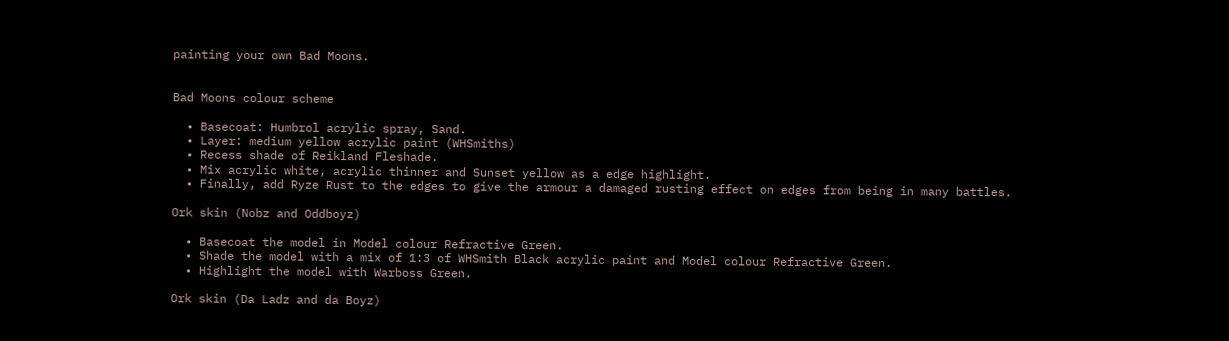painting your own Bad Moons.


Bad Moons colour scheme

  • Basecoat: Humbrol acrylic spray, Sand.
  • Layer: medium yellow acrylic paint (WHSmiths)
  • Recess shade of Reikland Fleshade.
  • Mix acrylic white, acrylic thinner and Sunset yellow as a edge highlight.
  • Finally, add Ryze Rust to the edges to give the armour a damaged rusting effect on edges from being in many battles.

Ork skin (Nobz and Oddboyz)

  • Basecoat the model in Model colour Refractive Green.
  • Shade the model with a mix of 1:3 of WHSmith Black acrylic paint and Model colour Refractive Green.
  • Highlight the model with Warboss Green.

Ork skin (Da Ladz and da Boyz)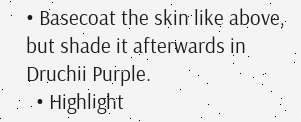• Basecoat the skin like above, but shade it afterwards in Druchii Purple.
  • Highlight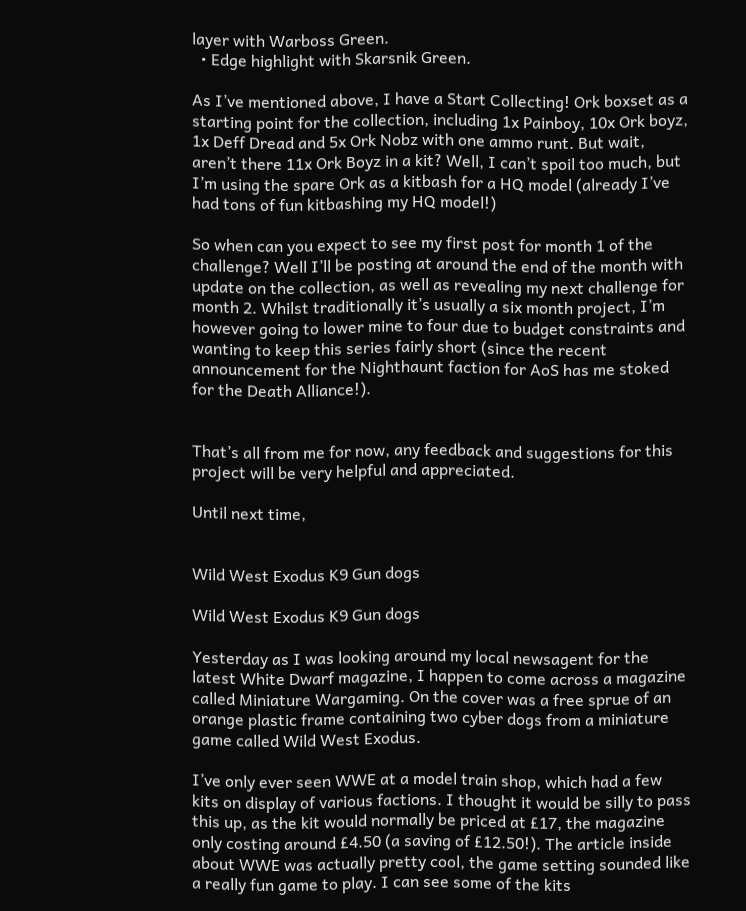layer with Warboss Green.
  • Edge highlight with Skarsnik Green.

As I’ve mentioned above, I have a Start Collecting! Ork boxset as a starting point for the collection, including 1x Painboy, 10x Ork boyz, 1x Deff Dread and 5x Ork Nobz with one ammo runt. But wait, aren’t there 11x Ork Boyz in a kit? Well, I can’t spoil too much, but I’m using the spare Ork as a kitbash for a HQ model (already I’ve had tons of fun kitbashing my HQ model!)

So when can you expect to see my first post for month 1 of the challenge? Well I’ll be posting at around the end of the month with update on the collection, as well as revealing my next challenge for month 2. Whilst traditionally it’s usually a six month project, I’m however going to lower mine to four due to budget constraints and wanting to keep this series fairly short (since the recent announcement for the Nighthaunt faction for AoS has me stoked for the Death Alliance!).


That’s all from me for now, any feedback and suggestions for this project will be very helpful and appreciated.

Until next time,


Wild West Exodus K9 Gun dogs

Wild West Exodus K9 Gun dogs

Yesterday as I was looking around my local newsagent for the latest White Dwarf magazine, I happen to come across a magazine called Miniature Wargaming. On the cover was a free sprue of an orange plastic frame containing two cyber dogs from a miniature game called Wild West Exodus.

I’ve only ever seen WWE at a model train shop, which had a few kits on display of various factions. I thought it would be silly to pass this up, as the kit would normally be priced at £17, the magazine only costing around £4.50 (a saving of £12.50!). The article inside about WWE was actually pretty cool, the game setting sounded like a really fun game to play. I can see some of the kits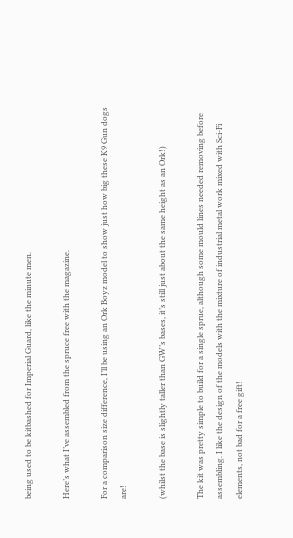being used to be kitbashed for Imperial Guard, like the minute men.

Here’s what I’ve assembled from the spruce free with the magazine.

For a comparison size difference, I’ll be using an Ork Boyz model to show just how big these K9 Gun dogs are!

(whilst the base is slightly taller than GW’s bases, it’s still just about the same height as an Ork!)

The kit was pretty simple to build for a single sprue, although some mould lines needed removing before assembling. I like the design of the models with the mixture of industrial metal work mixed with Sci-Fi elements, not bad for a free gift!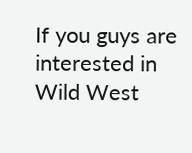If you guys are interested in Wild West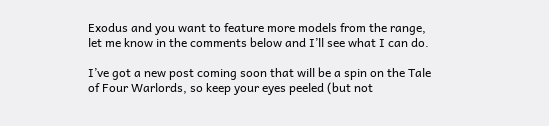Exodus and you want to feature more models from the range, let me know in the comments below and I’ll see what I can do.

I’ve got a new post coming soon that will be a spin on the Tale of Four Warlords, so keep your eyes peeled (but not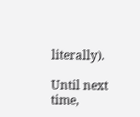literally).

Until next time,